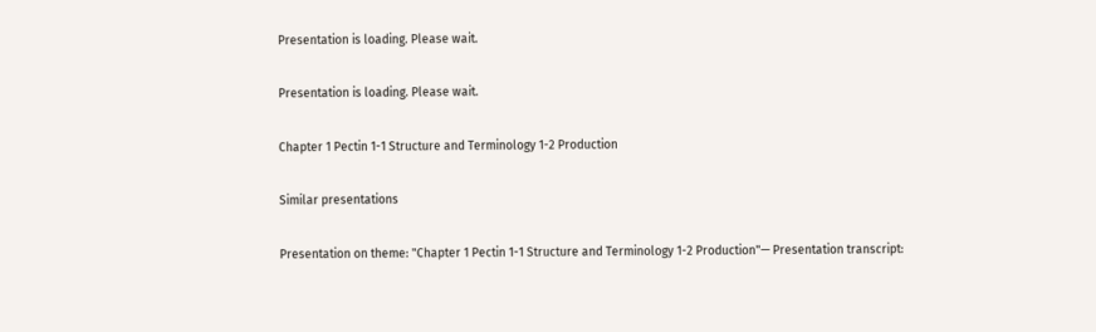Presentation is loading. Please wait.

Presentation is loading. Please wait.

Chapter 1 Pectin 1-1 Structure and Terminology 1-2 Production

Similar presentations

Presentation on theme: "Chapter 1 Pectin 1-1 Structure and Terminology 1-2 Production"— Presentation transcript: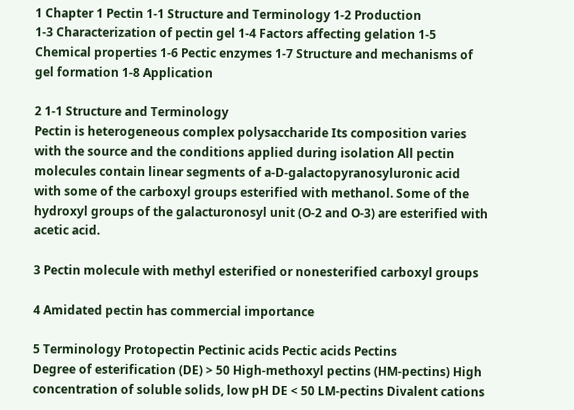1 Chapter 1 Pectin 1-1 Structure and Terminology 1-2 Production
1-3 Characterization of pectin gel 1-4 Factors affecting gelation 1-5 Chemical properties 1-6 Pectic enzymes 1-7 Structure and mechanisms of gel formation 1-8 Application

2 1-1 Structure and Terminology
Pectin is heterogeneous complex polysaccharide Its composition varies with the source and the conditions applied during isolation All pectin molecules contain linear segments of a-D-galactopyranosyluronic acid with some of the carboxyl groups esterified with methanol. Some of the hydroxyl groups of the galacturonosyl unit (O-2 and O-3) are esterified with acetic acid.

3 Pectin molecule with methyl esterified or nonesterified carboxyl groups

4 Amidated pectin has commercial importance

5 Terminology Protopectin Pectinic acids Pectic acids Pectins
Degree of esterification (DE) > 50 High-methoxyl pectins (HM-pectins) High concentration of soluble solids, low pH DE < 50 LM-pectins Divalent cations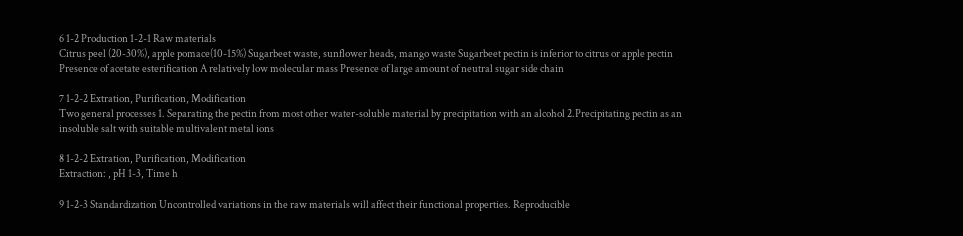6 1-2 Production 1-2-1 Raw materials
Citrus peel (20-30%), apple pomace(10-15%) Sugarbeet waste, sunflower heads, mango waste Sugarbeet pectin is inferior to citrus or apple pectin Presence of acetate esterification A relatively low molecular mass Presence of large amount of neutral sugar side chain

7 1-2-2 Extration, Purification, Modification
Two general processes 1. Separating the pectin from most other water-soluble material by precipitation with an alcohol 2.Precipitating pectin as an insoluble salt with suitable multivalent metal ions

8 1-2-2 Extration, Purification, Modification
Extraction: , pH 1-3, Time h

9 1-2-3 Standardization Uncontrolled variations in the raw materials will affect their functional properties. Reproducible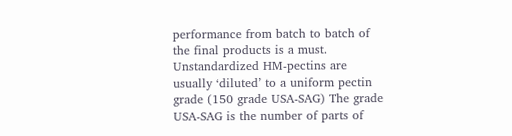performance from batch to batch of the final products is a must. Unstandardized HM-pectins are usually ‘diluted’ to a uniform pectin grade (150 grade USA-SAG) The grade USA-SAG is the number of parts of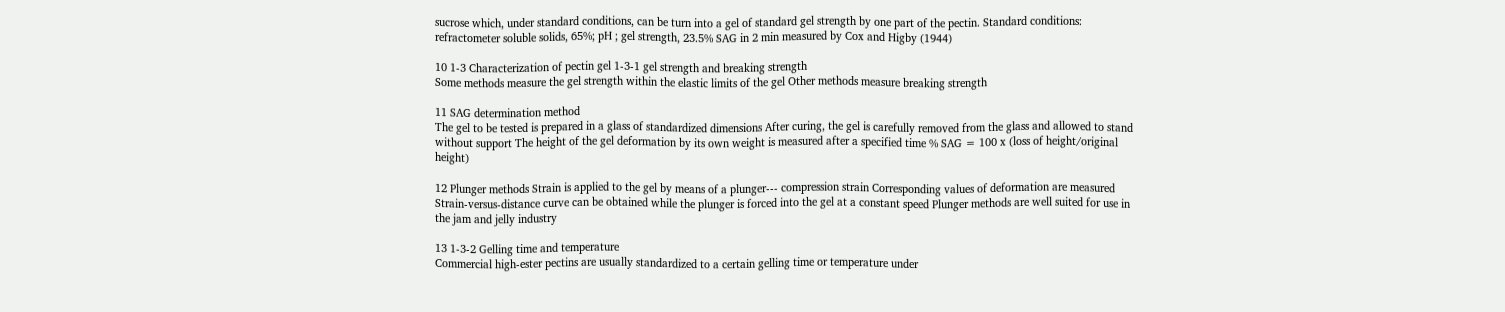sucrose which, under standard conditions, can be turn into a gel of standard gel strength by one part of the pectin. Standard conditions: refractometer soluble solids, 65%; pH ; gel strength, 23.5% SAG in 2 min measured by Cox and Higby (1944)

10 1-3 Characterization of pectin gel 1-3-1 gel strength and breaking strength
Some methods measure the gel strength within the elastic limits of the gel Other methods measure breaking strength

11 SAG determination method
The gel to be tested is prepared in a glass of standardized dimensions After curing, the gel is carefully removed from the glass and allowed to stand without support The height of the gel deformation by its own weight is measured after a specified time % SAG = 100 x (loss of height/original height)

12 Plunger methods Strain is applied to the gel by means of a plunger--- compression strain Corresponding values of deformation are measured Strain-versus-distance curve can be obtained while the plunger is forced into the gel at a constant speed Plunger methods are well suited for use in the jam and jelly industry

13 1-3-2 Gelling time and temperature
Commercial high-ester pectins are usually standardized to a certain gelling time or temperature under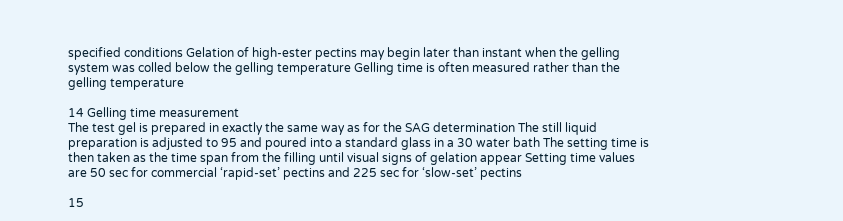specified conditions Gelation of high-ester pectins may begin later than instant when the gelling system was colled below the gelling temperature Gelling time is often measured rather than the gelling temperature

14 Gelling time measurement
The test gel is prepared in exactly the same way as for the SAG determination The still liquid preparation is adjusted to 95 and poured into a standard glass in a 30 water bath The setting time is then taken as the time span from the filling until visual signs of gelation appear Setting time values are 50 sec for commercial ‘rapid-set’ pectins and 225 sec for ‘slow-set’ pectins

15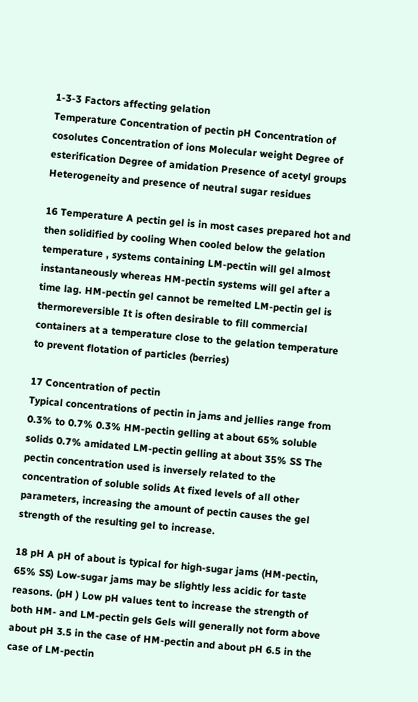1-3-3 Factors affecting gelation
Temperature Concentration of pectin pH Concentration of cosolutes Concentration of ions Molecular weight Degree of esterification Degree of amidation Presence of acetyl groups Heterogeneity and presence of neutral sugar residues

16 Temperature A pectin gel is in most cases prepared hot and then solidified by cooling When cooled below the gelation temperature , systems containing LM-pectin will gel almost instantaneously whereas HM-pectin systems will gel after a time lag. HM-pectin gel cannot be remelted LM-pectin gel is thermoreversible It is often desirable to fill commercial containers at a temperature close to the gelation temperature to prevent flotation of particles (berries)

17 Concentration of pectin
Typical concentrations of pectin in jams and jellies range from 0.3% to 0.7% 0.3% HM-pectin gelling at about 65% soluble solids 0.7% amidated LM-pectin gelling at about 35% SS The pectin concentration used is inversely related to the concentration of soluble solids At fixed levels of all other parameters, increasing the amount of pectin causes the gel strength of the resulting gel to increase.

18 pH A pH of about is typical for high-sugar jams (HM-pectin, 65% SS) Low-sugar jams may be slightly less acidic for taste reasons. (pH ) Low pH values tent to increase the strength of both HM- and LM-pectin gels Gels will generally not form above about pH 3.5 in the case of HM-pectin and about pH 6.5 in the case of LM-pectin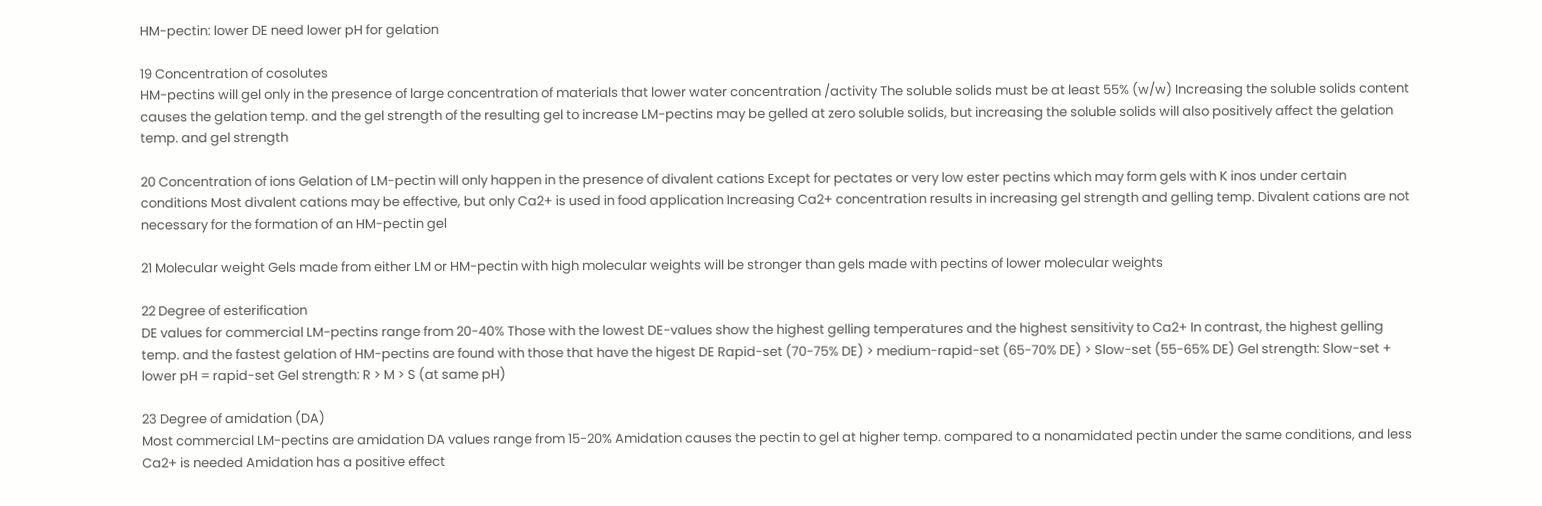HM-pectin: lower DE need lower pH for gelation

19 Concentration of cosolutes
HM-pectins will gel only in the presence of large concentration of materials that lower water concentration /activity The soluble solids must be at least 55% (w/w) Increasing the soluble solids content causes the gelation temp. and the gel strength of the resulting gel to increase LM-pectins may be gelled at zero soluble solids, but increasing the soluble solids will also positively affect the gelation temp. and gel strength

20 Concentration of ions Gelation of LM-pectin will only happen in the presence of divalent cations Except for pectates or very low ester pectins which may form gels with K inos under certain conditions Most divalent cations may be effective, but only Ca2+ is used in food application Increasing Ca2+ concentration results in increasing gel strength and gelling temp. Divalent cations are not necessary for the formation of an HM-pectin gel

21 Molecular weight Gels made from either LM or HM-pectin with high molecular weights will be stronger than gels made with pectins of lower molecular weights

22 Degree of esterification
DE values for commercial LM-pectins range from 20-40% Those with the lowest DE-values show the highest gelling temperatures and the highest sensitivity to Ca2+ In contrast, the highest gelling temp. and the fastest gelation of HM-pectins are found with those that have the higest DE Rapid-set (70-75% DE) > medium-rapid-set (65-70% DE) > Slow-set (55-65% DE) Gel strength: Slow-set + lower pH = rapid-set Gel strength: R > M > S (at same pH)

23 Degree of amidation (DA)
Most commercial LM-pectins are amidation DA values range from 15-20% Amidation causes the pectin to gel at higher temp. compared to a nonamidated pectin under the same conditions, and less Ca2+ is needed Amidation has a positive effect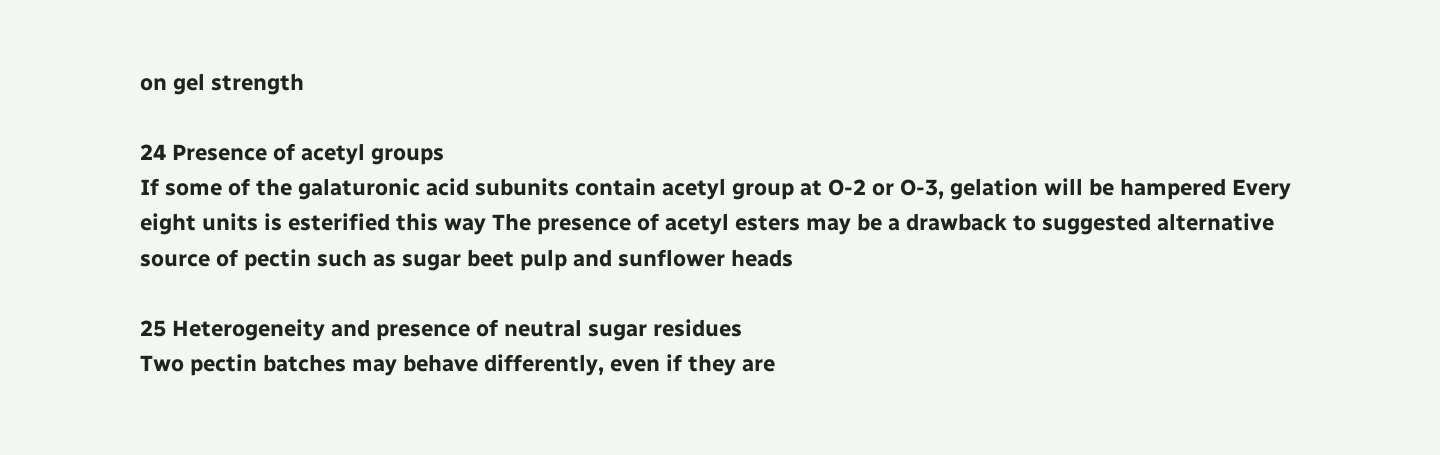on gel strength

24 Presence of acetyl groups
If some of the galaturonic acid subunits contain acetyl group at O-2 or O-3, gelation will be hampered Every eight units is esterified this way The presence of acetyl esters may be a drawback to suggested alternative source of pectin such as sugar beet pulp and sunflower heads

25 Heterogeneity and presence of neutral sugar residues
Two pectin batches may behave differently, even if they are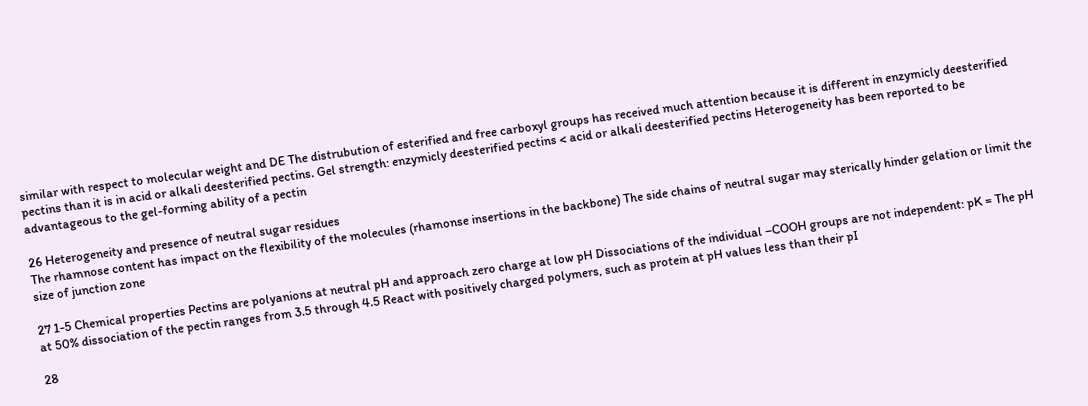similar with respect to molecular weight and DE The distrubution of esterified and free carboxyl groups has received much attention because it is different in enzymicly deesterified pectins than it is in acid or alkali deesterified pectins. Gel strength: enzymicly deesterified pectins < acid or alkali deesterified pectins Heterogeneity has been reported to be advantageous to the gel-forming ability of a pectin

26 Heterogeneity and presence of neutral sugar residues
The rhamnose content has impact on the flexibility of the molecules (rhamonse insertions in the backbone) The side chains of neutral sugar may sterically hinder gelation or limit the size of junction zone

27 1-5 Chemical properties Pectins are polyanions at neutral pH and approach zero charge at low pH Dissociations of the individual –COOH groups are not independent: pK = The pH at 50% dissociation of the pectin ranges from 3.5 through 4.5 React with positively charged polymers, such as protein at pH values less than their pI

28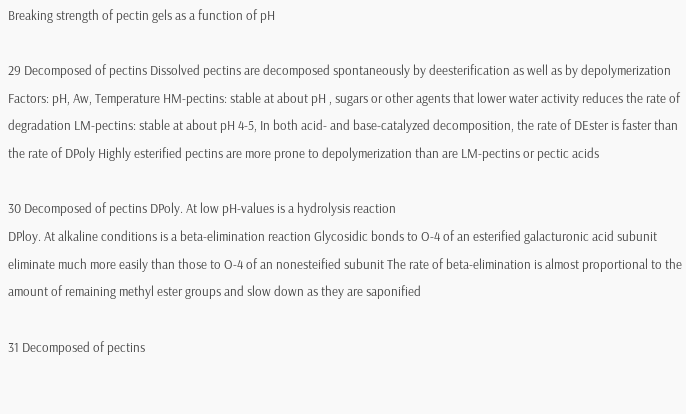Breaking strength of pectin gels as a function of pH

29 Decomposed of pectins Dissolved pectins are decomposed spontaneously by deesterification as well as by depolymerization Factors: pH, Aw, Temperature HM-pectins: stable at about pH , sugars or other agents that lower water activity reduces the rate of degradation LM-pectins: stable at about pH 4-5, In both acid- and base-catalyzed decomposition, the rate of DEster is faster than the rate of DPoly Highly esterified pectins are more prone to depolymerization than are LM-pectins or pectic acids

30 Decomposed of pectins DPoly. At low pH-values is a hydrolysis reaction
DPloy. At alkaline conditions is a beta-elimination reaction Glycosidic bonds to O-4 of an esterified galacturonic acid subunit eliminate much more easily than those to O-4 of an nonesteified subunit The rate of beta-elimination is almost proportional to the amount of remaining methyl ester groups and slow down as they are saponified

31 Decomposed of pectins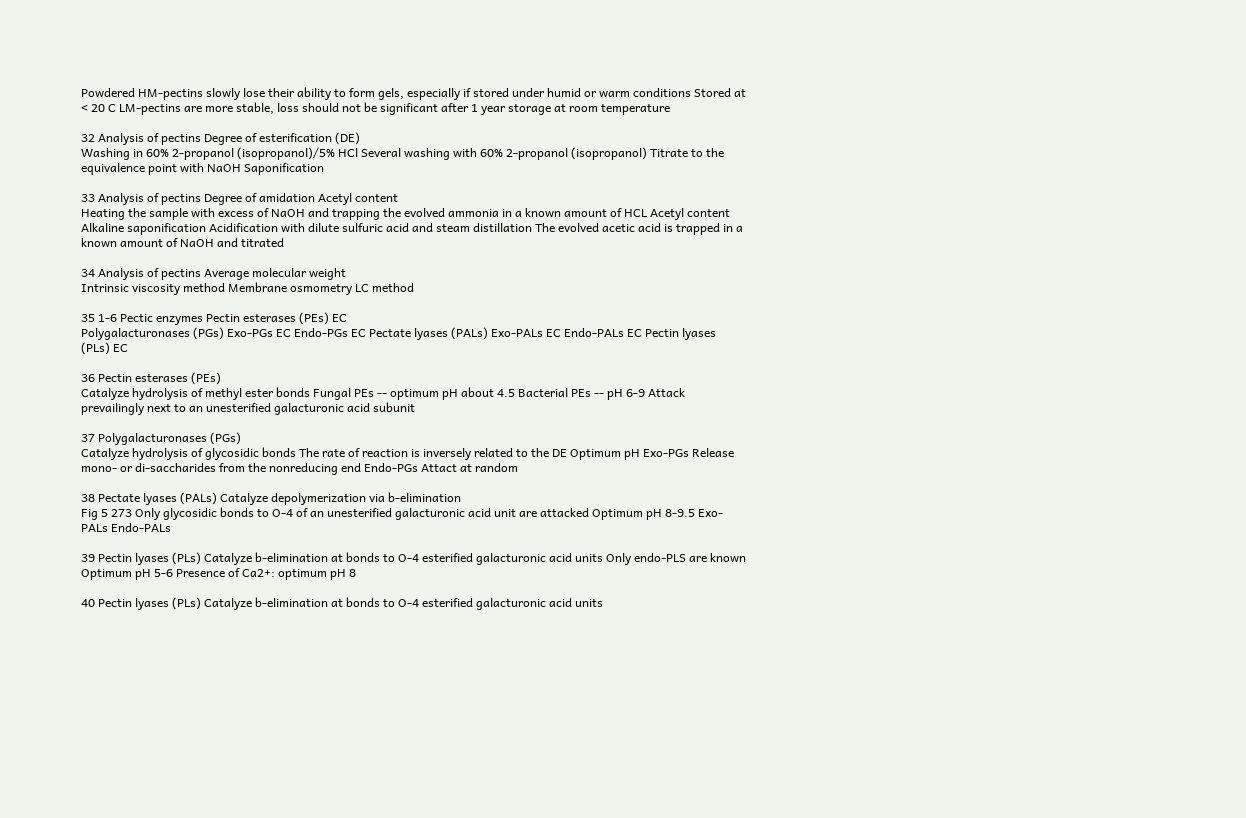Powdered HM-pectins slowly lose their ability to form gels, especially if stored under humid or warm conditions Stored at < 20 C LM-pectins are more stable, loss should not be significant after 1 year storage at room temperature

32 Analysis of pectins Degree of esterification (DE)
Washing in 60% 2-propanol (isopropanol)/5% HCl Several washing with 60% 2-propanol (isopropanol) Titrate to the equivalence point with NaOH Saponification

33 Analysis of pectins Degree of amidation Acetyl content
Heating the sample with excess of NaOH and trapping the evolved ammonia in a known amount of HCL Acetyl content Alkaline saponification Acidification with dilute sulfuric acid and steam distillation The evolved acetic acid is trapped in a known amount of NaOH and titrated

34 Analysis of pectins Average molecular weight
Intrinsic viscosity method Membrane osmometry LC method

35 1-6 Pectic enzymes Pectin esterases (PEs) EC
Polygalacturonases (PGs) Exo-PGs EC Endo-PGs EC Pectate lyases (PALs) Exo-PALs EC Endo-PALs EC Pectin lyases (PLs) EC

36 Pectin esterases (PEs)
Catalyze hydrolysis of methyl ester bonds Fungal PEs -- optimum pH about 4.5 Bacterial PEs -- pH 6-9 Attack prevailingly next to an unesterified galacturonic acid subunit

37 Polygalacturonases (PGs)
Catalyze hydrolysis of glycosidic bonds The rate of reaction is inversely related to the DE Optimum pH Exo-PGs Release mono- or di-saccharides from the nonreducing end Endo-PGs Attact at random

38 Pectate lyases (PALs) Catalyze depolymerization via b-elimination
Fig 5 273 Only glycosidic bonds to O-4 of an unesterified galacturonic acid unit are attacked Optimum pH 8-9.5 Exo-PALs Endo-PALs

39 Pectin lyases (PLs) Catalyze b-elimination at bonds to O-4 esterified galacturonic acid units Only endo-PLS are known Optimum pH 5-6 Presence of Ca2+: optimum pH 8

40 Pectin lyases (PLs) Catalyze b-elimination at bonds to O-4 esterified galacturonic acid units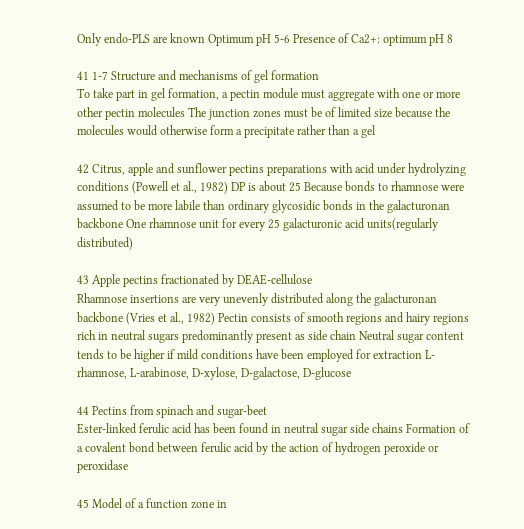Only endo-PLS are known Optimum pH 5-6 Presence of Ca2+: optimum pH 8

41 1-7 Structure and mechanisms of gel formation
To take part in gel formation, a pectin module must aggregate with one or more other pectin molecules The junction zones must be of limited size because the molecules would otherwise form a precipitate rather than a gel

42 Citrus, apple and sunflower pectins preparations with acid under hydrolyzing conditions (Powell et al., 1982) DP is about 25 Because bonds to rhamnose were assumed to be more labile than ordinary glycosidic bonds in the galacturonan backbone One rhamnose unit for every 25 galacturonic acid units(regularly distributed)

43 Apple pectins fractionated by DEAE-cellulose
Rhamnose insertions are very unevenly distributed along the galacturonan backbone (Vries et al., 1982) Pectin consists of smooth regions and hairy regions rich in neutral sugars predominantly present as side chain Neutral sugar content tends to be higher if mild conditions have been employed for extraction L-rhamnose, L-arabinose, D-xylose, D-galactose, D-glucose

44 Pectins from spinach and sugar-beet
Ester-linked ferulic acid has been found in neutral sugar side chains Formation of a covalent bond between ferulic acid by the action of hydrogen peroxide or peroxidase

45 Model of a function zone in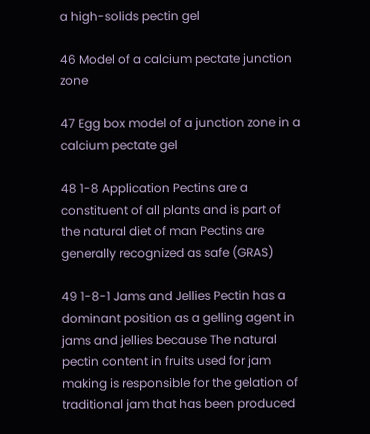a high-solids pectin gel

46 Model of a calcium pectate junction zone

47 Egg box model of a junction zone in a calcium pectate gel

48 1-8 Application Pectins are a constituent of all plants and is part of the natural diet of man Pectins are generally recognized as safe (GRAS)

49 1-8-1 Jams and Jellies Pectin has a dominant position as a gelling agent in jams and jellies because The natural pectin content in fruits used for jam making is responsible for the gelation of traditional jam that has been produced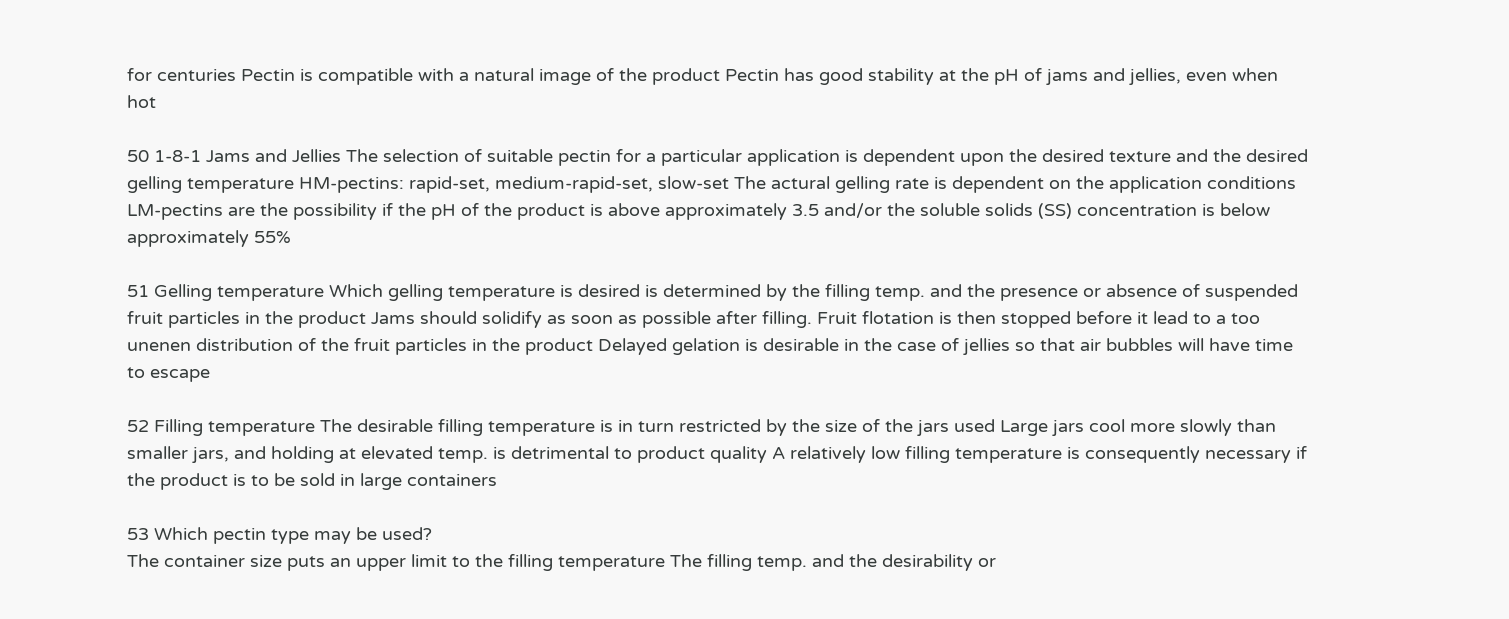for centuries Pectin is compatible with a natural image of the product Pectin has good stability at the pH of jams and jellies, even when hot

50 1-8-1 Jams and Jellies The selection of suitable pectin for a particular application is dependent upon the desired texture and the desired gelling temperature HM-pectins: rapid-set, medium-rapid-set, slow-set The actural gelling rate is dependent on the application conditions LM-pectins are the possibility if the pH of the product is above approximately 3.5 and/or the soluble solids (SS) concentration is below approximately 55%

51 Gelling temperature Which gelling temperature is desired is determined by the filling temp. and the presence or absence of suspended fruit particles in the product Jams should solidify as soon as possible after filling. Fruit flotation is then stopped before it lead to a too unenen distribution of the fruit particles in the product Delayed gelation is desirable in the case of jellies so that air bubbles will have time to escape

52 Filling temperature The desirable filling temperature is in turn restricted by the size of the jars used Large jars cool more slowly than smaller jars, and holding at elevated temp. is detrimental to product quality A relatively low filling temperature is consequently necessary if the product is to be sold in large containers

53 Which pectin type may be used?
The container size puts an upper limit to the filling temperature The filling temp. and the desirability or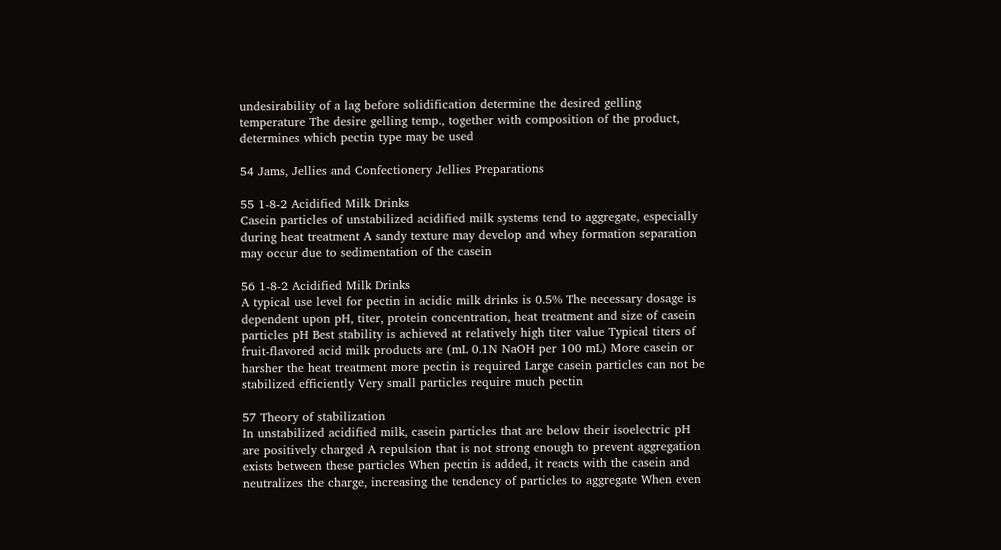undesirability of a lag before solidification determine the desired gelling temperature The desire gelling temp., together with composition of the product, determines which pectin type may be used

54 Jams, Jellies and Confectionery Jellies Preparations

55 1-8-2 Acidified Milk Drinks
Casein particles of unstabilized acidified milk systems tend to aggregate, especially during heat treatment A sandy texture may develop and whey formation separation may occur due to sedimentation of the casein

56 1-8-2 Acidified Milk Drinks
A typical use level for pectin in acidic milk drinks is 0.5% The necessary dosage is dependent upon pH, titer, protein concentration, heat treatment and size of casein particles pH Best stability is achieved at relatively high titer value Typical titers of fruit-flavored acid milk products are (mL 0.1N NaOH per 100 mL) More casein or harsher the heat treatment more pectin is required Large casein particles can not be stabilized efficiently Very small particles require much pectin

57 Theory of stabilization
In unstabilized acidified milk, casein particles that are below their isoelectric pH are positively charged A repulsion that is not strong enough to prevent aggregation exists between these particles When pectin is added, it reacts with the casein and neutralizes the charge, increasing the tendency of particles to aggregate When even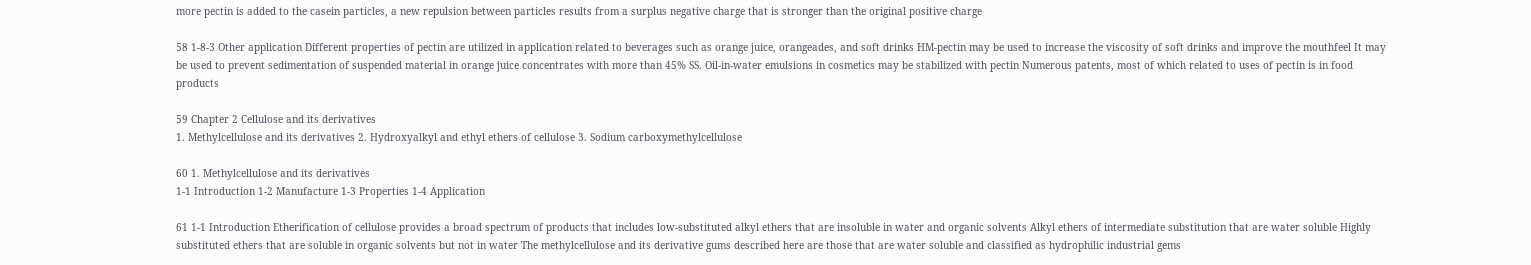more pectin is added to the casein particles, a new repulsion between particles results from a surplus negative charge that is stronger than the original positive charge

58 1-8-3 Other application Different properties of pectin are utilized in application related to beverages such as orange juice, orangeades, and soft drinks HM-pectin may be used to increase the viscosity of soft drinks and improve the mouthfeel It may be used to prevent sedimentation of suspended material in orange juice concentrates with more than 45% SS. Oil-in-water emulsions in cosmetics may be stabilized with pectin Numerous patents, most of which related to uses of pectin is in food products

59 Chapter 2 Cellulose and its derivatives
1. Methylcellulose and its derivatives 2. Hydroxyalkyl and ethyl ethers of cellulose 3. Sodium carboxymethylcellulose

60 1. Methylcellulose and its derivatives
1-1 Introduction 1-2 Manufacture 1-3 Properties 1-4 Application

61 1-1 Introduction Etherification of cellulose provides a broad spectrum of products that includes low-substituted alkyl ethers that are insoluble in water and organic solvents Alkyl ethers of intermediate substitution that are water soluble Highly substituted ethers that are soluble in organic solvents but not in water The methylcellulose and its derivative gums described here are those that are water soluble and classified as hydrophilic industrial gems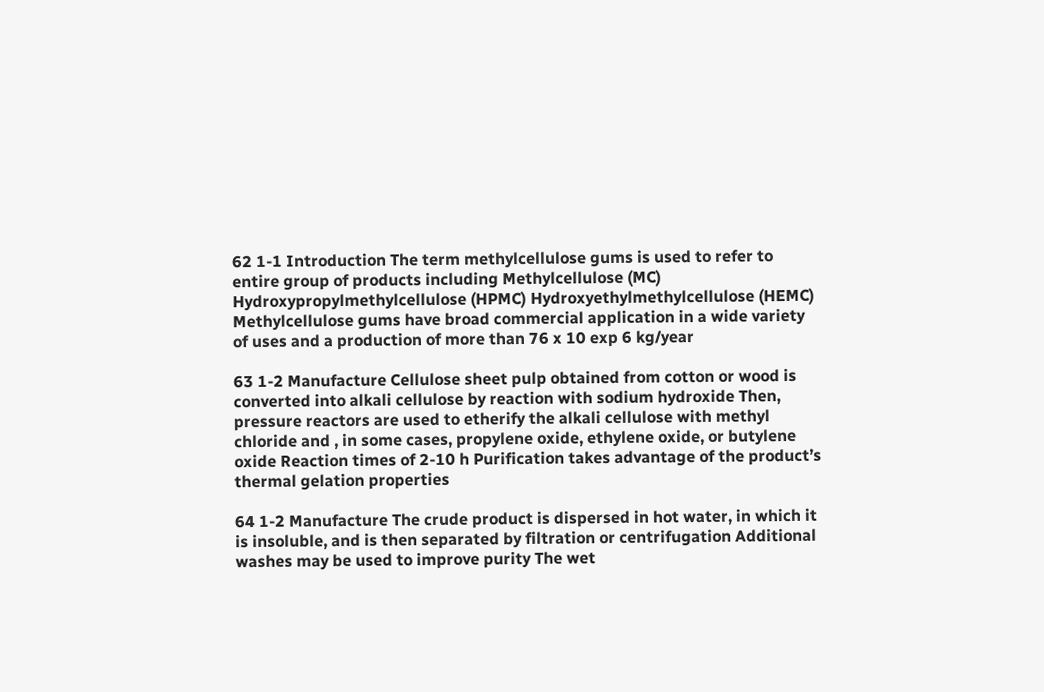62 1-1 Introduction The term methylcellulose gums is used to refer to entire group of products including Methylcellulose (MC) Hydroxypropylmethylcellulose (HPMC) Hydroxyethylmethylcellulose (HEMC) Methylcellulose gums have broad commercial application in a wide variety of uses and a production of more than 76 x 10 exp 6 kg/year

63 1-2 Manufacture Cellulose sheet pulp obtained from cotton or wood is converted into alkali cellulose by reaction with sodium hydroxide Then, pressure reactors are used to etherify the alkali cellulose with methyl chloride and , in some cases, propylene oxide, ethylene oxide, or butylene oxide Reaction times of 2-10 h Purification takes advantage of the product’s thermal gelation properties

64 1-2 Manufacture The crude product is dispersed in hot water, in which it is insoluble, and is then separated by filtration or centrifugation Additional washes may be used to improve purity The wet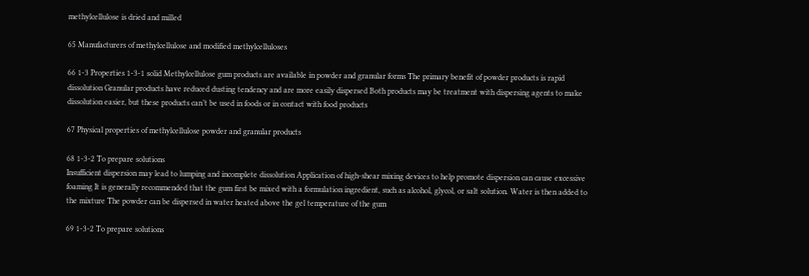methylcellulose is dried and milled

65 Manufacturers of methylcellulose and modified methylcelluloses

66 1-3 Properties 1-3-1 solid Methylcellulose gum products are available in powder and granular forms The primary benefit of powder products is rapid dissolution Granular products have reduced dusting tendency and are more easily dispersed Both products may be treatment with dispersing agents to make dissolution easier, but these products can’t be used in foods or in contact with food products

67 Physical properties of methylcellulose powder and granular products

68 1-3-2 To prepare solutions
Insufficient dispersion may lead to lumping and incomplete dissolution Application of high-shear mixing devices to help promote dispersion can cause excessive foaming It is generally recommended that the gum first be mixed with a formulation ingredient, such as alcohol, glycol, or salt solution. Water is then added to the mixture The powder can be dispersed in water heated above the gel temperature of the gum

69 1-3-2 To prepare solutions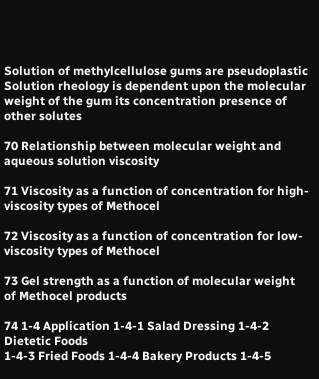Solution of methylcellulose gums are pseudoplastic Solution rheology is dependent upon the molecular weight of the gum its concentration presence of other solutes

70 Relationship between molecular weight and aqueous solution viscosity

71 Viscosity as a function of concentration for high-viscosity types of Methocel

72 Viscosity as a function of concentration for low-viscosity types of Methocel

73 Gel strength as a function of molecular weight of Methocel products

74 1-4 Application 1-4-1 Salad Dressing 1-4-2 Dietetic Foods
1-4-3 Fried Foods 1-4-4 Bakery Products 1-4-5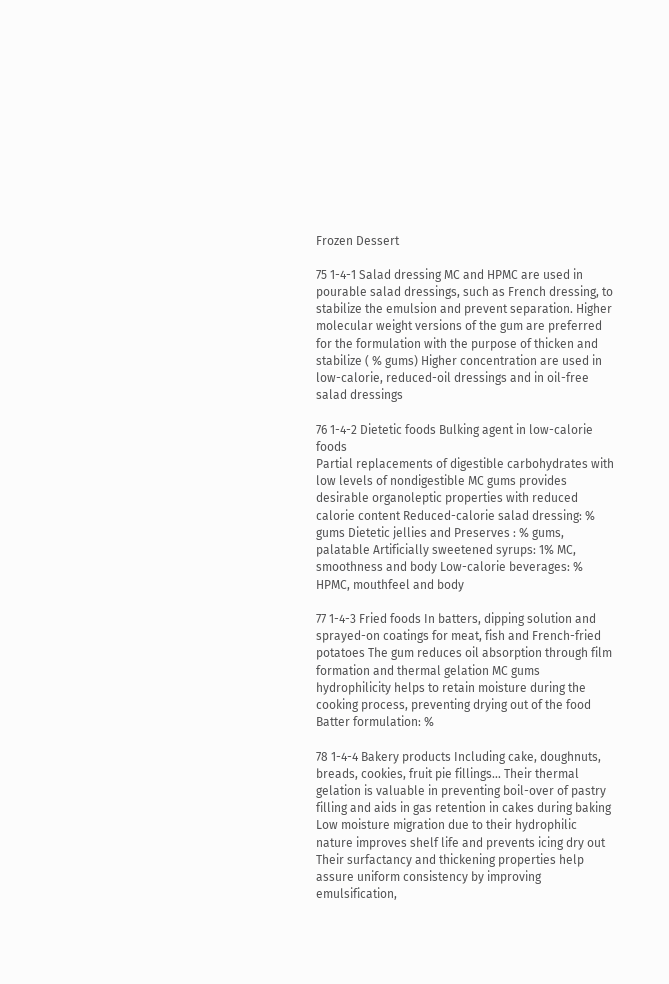Frozen Dessert

75 1-4-1 Salad dressing MC and HPMC are used in pourable salad dressings, such as French dressing, to stabilize the emulsion and prevent separation. Higher molecular weight versions of the gum are preferred for the formulation with the purpose of thicken and stabilize ( % gums) Higher concentration are used in low-calorie, reduced-oil dressings and in oil-free salad dressings

76 1-4-2 Dietetic foods Bulking agent in low-calorie foods
Partial replacements of digestible carbohydrates with low levels of nondigestible MC gums provides desirable organoleptic properties with reduced calorie content Reduced-calorie salad dressing: % gums Dietetic jellies and Preserves : % gums, palatable Artificially sweetened syrups: 1% MC, smoothness and body Low-calorie beverages: % HPMC, mouthfeel and body

77 1-4-3 Fried foods In batters, dipping solution and sprayed-on coatings for meat, fish and French-fried potatoes The gum reduces oil absorption through film formation and thermal gelation MC gums hydrophilicity helps to retain moisture during the cooking process, preventing drying out of the food Batter formulation: %

78 1-4-4 Bakery products Including cake, doughnuts, breads, cookies, fruit pie fillings… Their thermal gelation is valuable in preventing boil-over of pastry filling and aids in gas retention in cakes during baking Low moisture migration due to their hydrophilic nature improves shelf life and prevents icing dry out Their surfactancy and thickening properties help assure uniform consistency by improving emulsification,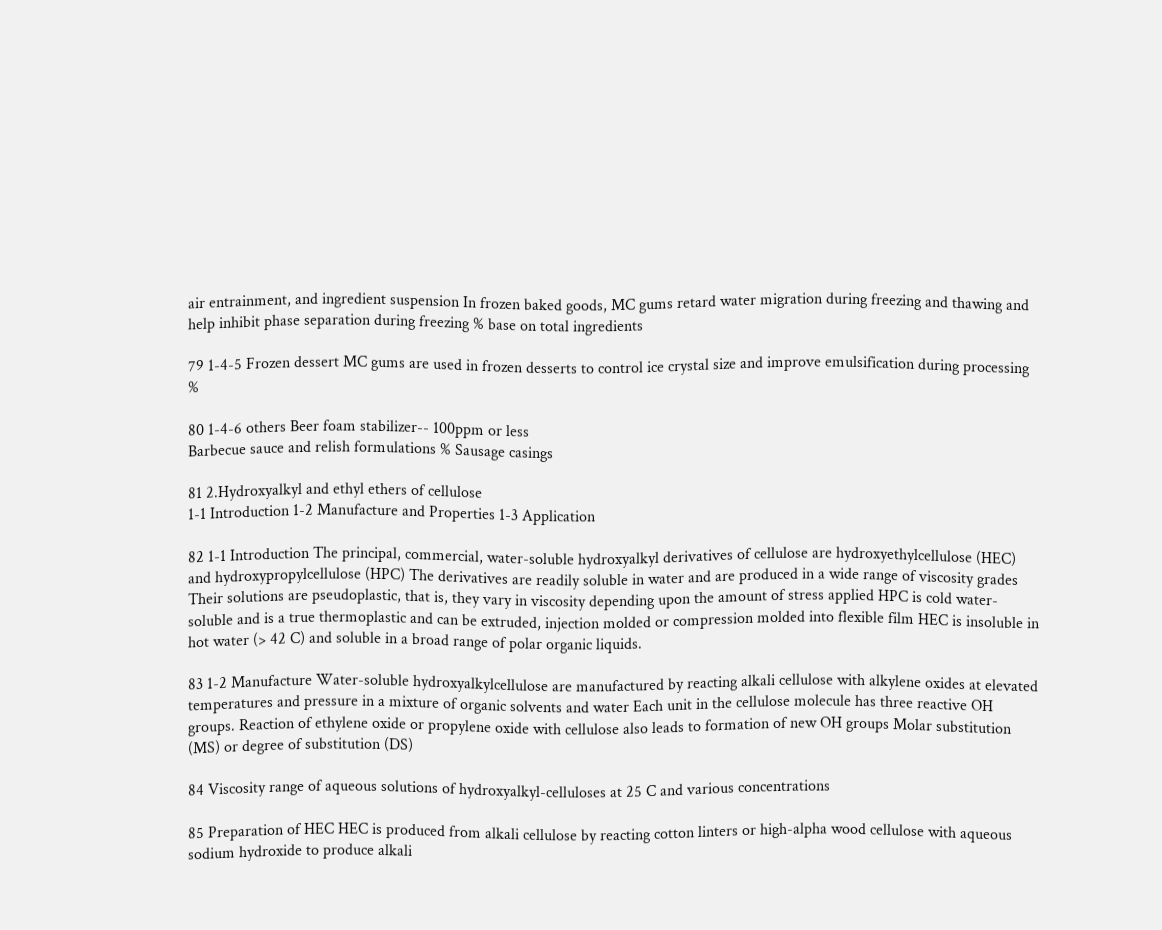air entrainment, and ingredient suspension In frozen baked goods, MC gums retard water migration during freezing and thawing and help inhibit phase separation during freezing % base on total ingredients

79 1-4-5 Frozen dessert MC gums are used in frozen desserts to control ice crystal size and improve emulsification during processing %

80 1-4-6 others Beer foam stabilizer-- 100ppm or less
Barbecue sauce and relish formulations % Sausage casings

81 2.Hydroxyalkyl and ethyl ethers of cellulose
1-1 Introduction 1-2 Manufacture and Properties 1-3 Application

82 1-1 Introduction The principal, commercial, water-soluble hydroxyalkyl derivatives of cellulose are hydroxyethylcellulose (HEC) and hydroxypropylcellulose (HPC) The derivatives are readily soluble in water and are produced in a wide range of viscosity grades Their solutions are pseudoplastic, that is, they vary in viscosity depending upon the amount of stress applied HPC is cold water-soluble and is a true thermoplastic and can be extruded, injection molded or compression molded into flexible film HEC is insoluble in hot water (> 42 C) and soluble in a broad range of polar organic liquids.

83 1-2 Manufacture Water-soluble hydroxyalkylcellulose are manufactured by reacting alkali cellulose with alkylene oxides at elevated temperatures and pressure in a mixture of organic solvents and water Each unit in the cellulose molecule has three reactive OH groups. Reaction of ethylene oxide or propylene oxide with cellulose also leads to formation of new OH groups Molar substitution (MS) or degree of substitution (DS)

84 Viscosity range of aqueous solutions of hydroxyalkyl-celluloses at 25 C and various concentrations

85 Preparation of HEC HEC is produced from alkali cellulose by reacting cotton linters or high-alpha wood cellulose with aqueous sodium hydroxide to produce alkali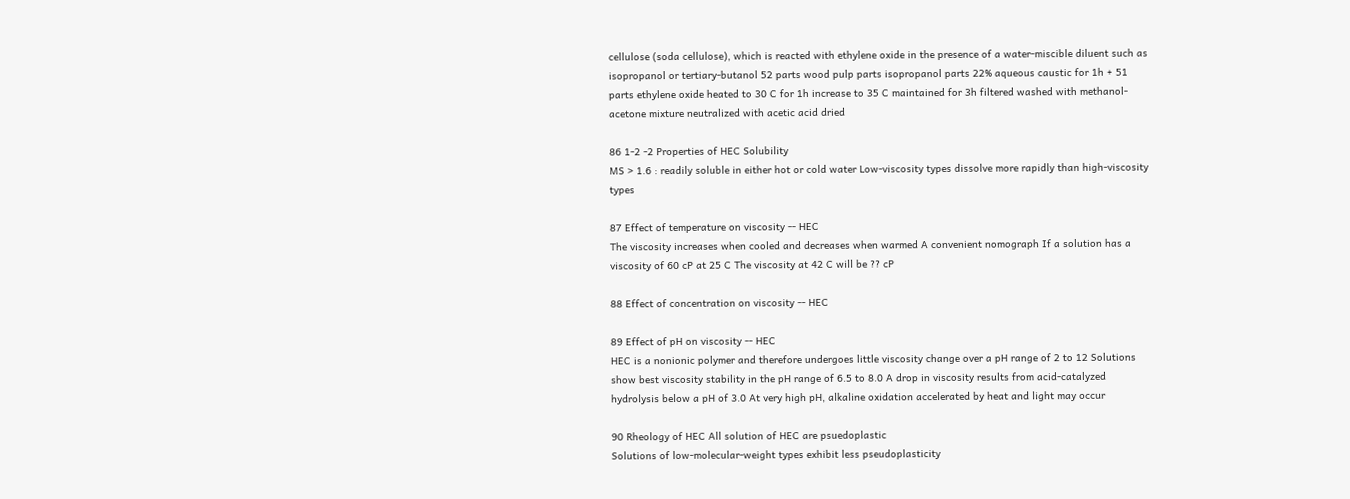cellulose (soda cellulose), which is reacted with ethylene oxide in the presence of a water-miscible diluent such as isopropanol or tertiary-butanol 52 parts wood pulp parts isopropanol parts 22% aqueous caustic for 1h + 51 parts ethylene oxide heated to 30 C for 1h increase to 35 C maintained for 3h filtered washed with methanol-acetone mixture neutralized with acetic acid dried

86 1-2 -2 Properties of HEC Solubility
MS > 1.6 : readily soluble in either hot or cold water Low-viscosity types dissolve more rapidly than high-viscosity types

87 Effect of temperature on viscosity -- HEC
The viscosity increases when cooled and decreases when warmed A convenient nomograph If a solution has a viscosity of 60 cP at 25 C The viscosity at 42 C will be ?? cP

88 Effect of concentration on viscosity -- HEC

89 Effect of pH on viscosity -- HEC
HEC is a nonionic polymer and therefore undergoes little viscosity change over a pH range of 2 to 12 Solutions show best viscosity stability in the pH range of 6.5 to 8.0 A drop in viscosity results from acid-catalyzed hydrolysis below a pH of 3.0 At very high pH, alkaline oxidation accelerated by heat and light may occur

90 Rheology of HEC All solution of HEC are psuedoplastic
Solutions of low-molecular-weight types exhibit less pseudoplasticity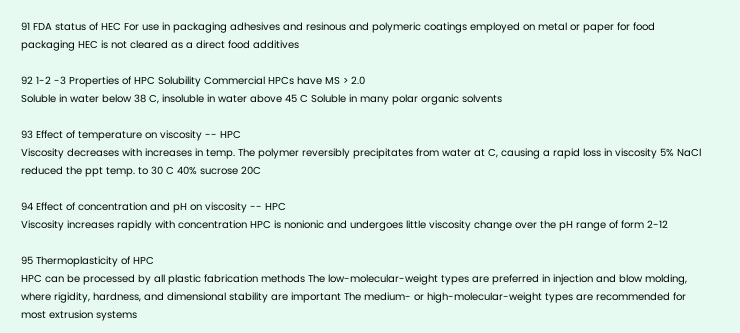91 FDA status of HEC For use in packaging adhesives and resinous and polymeric coatings employed on metal or paper for food packaging HEC is not cleared as a direct food additives

92 1-2 -3 Properties of HPC Solubility Commercial HPCs have MS > 2.0
Soluble in water below 38 C, insoluble in water above 45 C Soluble in many polar organic solvents

93 Effect of temperature on viscosity -- HPC
Viscosity decreases with increases in temp. The polymer reversibly precipitates from water at C, causing a rapid loss in viscosity 5% NaCl reduced the ppt temp. to 30 C 40% sucrose 20C

94 Effect of concentration and pH on viscosity -- HPC
Viscosity increases rapidly with concentration HPC is nonionic and undergoes little viscosity change over the pH range of form 2-12

95 Thermoplasticity of HPC
HPC can be processed by all plastic fabrication methods The low-molecular-weight types are preferred in injection and blow molding, where rigidity, hardness, and dimensional stability are important The medium- or high-molecular-weight types are recommended for most extrusion systems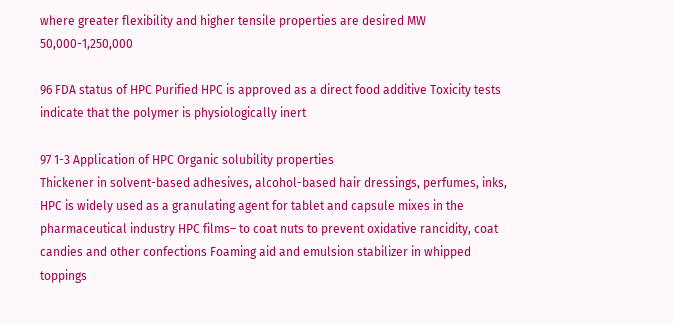where greater flexibility and higher tensile properties are desired MW 50,000-1,250,000

96 FDA status of HPC Purified HPC is approved as a direct food additive Toxicity tests indicate that the polymer is physiologically inert

97 1-3 Application of HPC Organic solubility properties
Thickener in solvent-based adhesives, alcohol-based hair dressings, perfumes, inks, HPC is widely used as a granulating agent for tablet and capsule mixes in the pharmaceutical industry HPC films– to coat nuts to prevent oxidative rancidity, coat candies and other confections Foaming aid and emulsion stabilizer in whipped toppings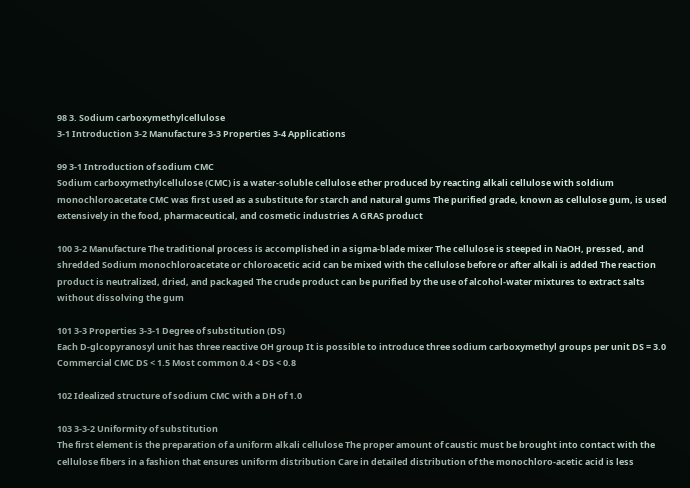98 3. Sodium carboxymethylcellulose
3-1 Introduction 3-2 Manufacture 3-3 Properties 3-4 Applications

99 3-1 Introduction of sodium CMC
Sodium carboxymethylcellulose (CMC) is a water-soluble cellulose ether produced by reacting alkali cellulose with soldium monochloroacetate CMC was first used as a substitute for starch and natural gums The purified grade, known as cellulose gum, is used extensively in the food, pharmaceutical, and cosmetic industries A GRAS product

100 3-2 Manufacture The traditional process is accomplished in a sigma-blade mixer The cellulose is steeped in NaOH, pressed, and shredded Sodium monochloroacetate or chloroacetic acid can be mixed with the cellulose before or after alkali is added The reaction product is neutralized, dried, and packaged The crude product can be purified by the use of alcohol-water mixtures to extract salts without dissolving the gum

101 3-3 Properties 3-3-1 Degree of substitution (DS)
Each D-glcopyranosyl unit has three reactive OH group It is possible to introduce three sodium carboxymethyl groups per unit DS = 3.0 Commercial CMC DS < 1.5 Most common 0.4 < DS < 0.8

102 Idealized structure of sodium CMC with a DH of 1.0

103 3-3-2 Uniformity of substitution
The first element is the preparation of a uniform alkali cellulose The proper amount of caustic must be brought into contact with the cellulose fibers in a fashion that ensures uniform distribution Care in detailed distribution of the monochloro-acetic acid is less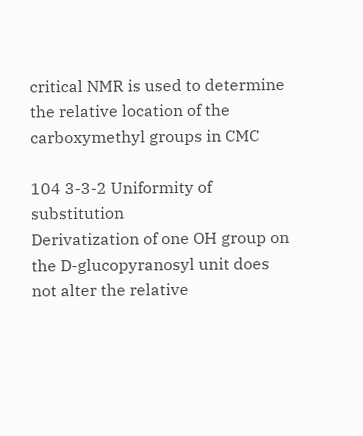critical NMR is used to determine the relative location of the carboxymethyl groups in CMC

104 3-3-2 Uniformity of substitution
Derivatization of one OH group on the D-glucopyranosyl unit does not alter the relative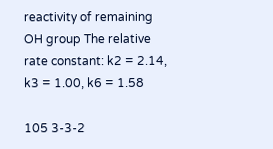reactivity of remaining OH group The relative rate constant: k2 = 2.14, k3 = 1.00, k6 = 1.58

105 3-3-2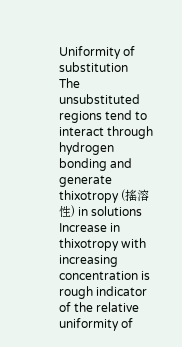Uniformity of substitution
The unsubstituted regions tend to interact through hydrogen bonding and generate thixotropy (搖溶性) in solutions Increase in thixotropy with increasing concentration is rough indicator of the relative uniformity of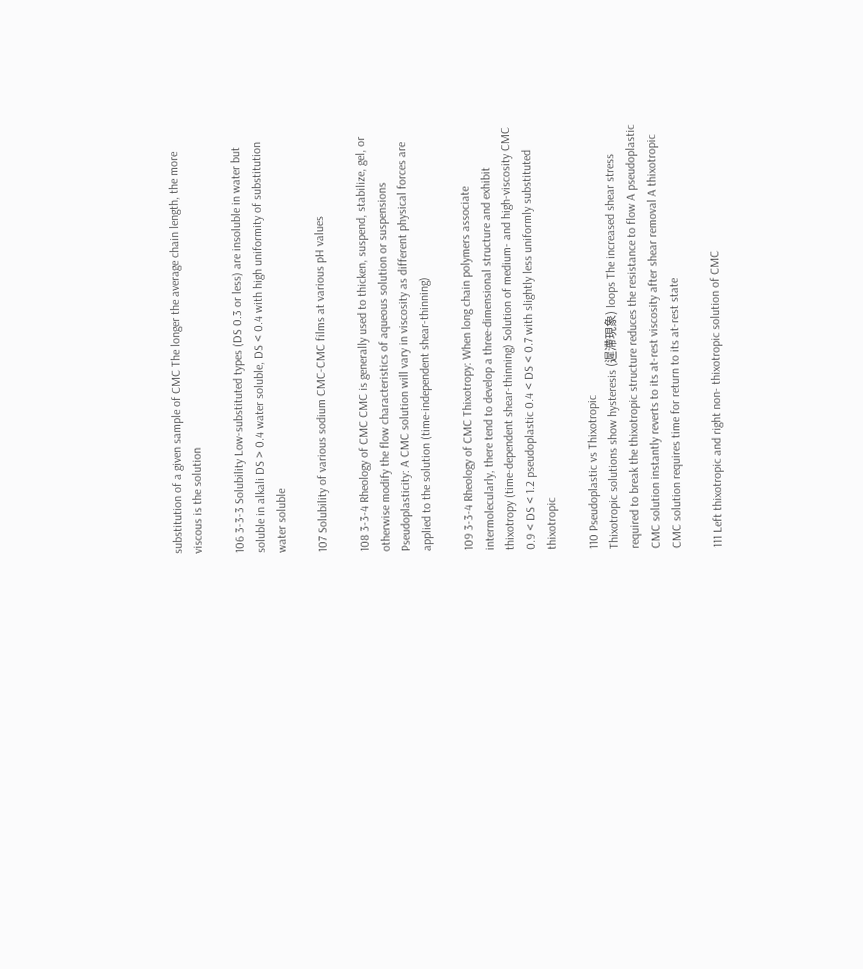substitution of a given sample of CMC The longer the average chain length, the more viscous is the solution

106 3-3-3 Solubility Low-substituted types (DS 0.3 or less) are insoluble in water but soluble in alkali DS > 0.4 water soluble, DS < 0.4 with high uniformity of substitution water soluble

107 Solubility of various sodium CMC-CMC films at various pH values

108 3-3-4 Rheology of CMC CMC is generally used to thicken, suspend, stabilize, gel, or otherwise modify the flow characteristics of aqueous solution or suspensions Pseudoplasticity: A CMC solution will vary in viscosity as different physical forces are applied to the solution (time-independent shear-thinning)

109 3-3-4 Rheology of CMC Thixotropy: When long chain polymers associate intermolecularly, there tend to develop a three-dimensional structure and exhibit thixotropy (time-dependent shear-thinning) Solution of medium- and high-viscosity CMC 0.9 < DS < 1.2 pseudoplastic 0.4 < DS < 0.7 with slightly less uniformly substituted thixotropic

110 Pseudoplastic vs Thixotropic
Thixotropic solutions show hysteresis (遲滯現象) loops The increased shear stress required to break the thixotropic structure reduces the resistance to flow A pseudoplastic CMC solution instantly reverts to its at-rest viscosity after shear removal A thixotropic CMC solution requires time for return to its at-rest state

111 Left thixotropic and right non- thixotropic solution of CMC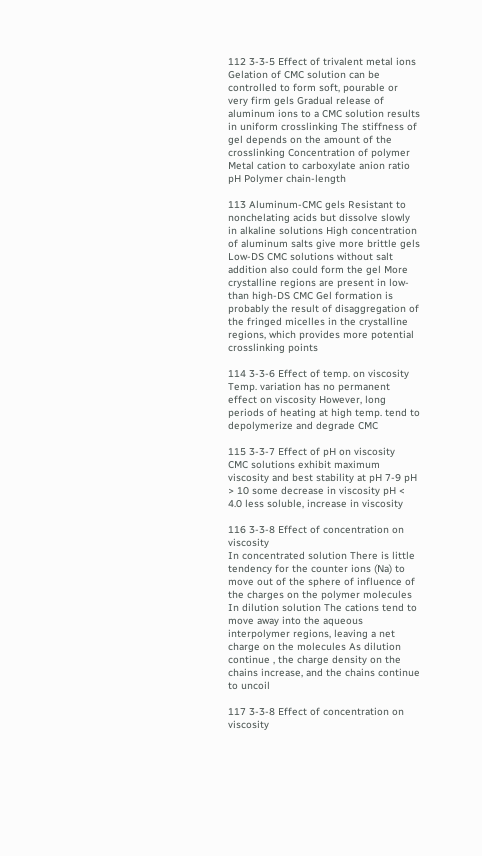112 3-3-5 Effect of trivalent metal ions
Gelation of CMC solution can be controlled to form soft, pourable or very firm gels Gradual release of aluminum ions to a CMC solution results in uniform crosslinking The stiffness of gel depends on the amount of the crosslinking Concentration of polymer Metal cation to carboxylate anion ratio pH Polymer chain-length

113 Aluminum-CMC gels Resistant to nonchelating acids but dissolve slowly in alkaline solutions High concentration of aluminum salts give more brittle gels Low-DS CMC solutions without salt addition also could form the gel More crystalline regions are present in low- than high-DS CMC Gel formation is probably the result of disaggregation of the fringed micelles in the crystalline regions, which provides more potential crosslinking points

114 3-3-6 Effect of temp. on viscosity
Temp. variation has no permanent effect on viscosity However, long periods of heating at high temp. tend to depolymerize and degrade CMC

115 3-3-7 Effect of pH on viscosity
CMC solutions exhibit maximum viscosity and best stability at pH 7-9 pH > 10 some decrease in viscosity pH < 4.0 less soluble, increase in viscosity

116 3-3-8 Effect of concentration on viscosity
In concentrated solution There is little tendency for the counter ions (Na) to move out of the sphere of influence of the charges on the polymer molecules In dilution solution The cations tend to move away into the aqueous interpolymer regions, leaving a net charge on the molecules As dilution continue , the charge density on the chains increase, and the chains continue to uncoil

117 3-3-8 Effect of concentration on viscosity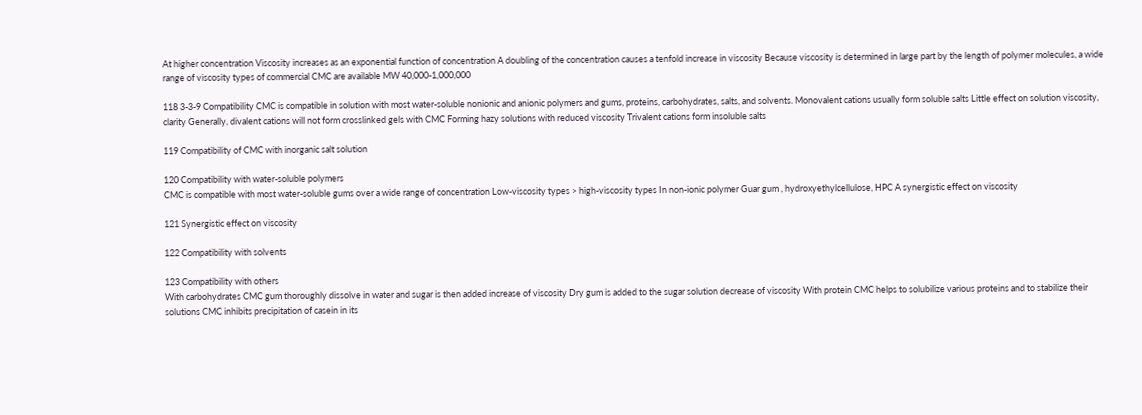At higher concentration Viscosity increases as an exponential function of concentration A doubling of the concentration causes a tenfold increase in viscosity Because viscosity is determined in large part by the length of polymer molecules, a wide range of viscosity types of commercial CMC are available MW 40,000-1,000,000

118 3-3-9 Compatibility CMC is compatible in solution with most water-soluble nonionic and anionic polymers and gums, proteins, carbohydrates, salts, and solvents. Monovalent cations usually form soluble salts Little effect on solution viscosity, clarity Generally, divalent cations will not form crosslinked gels with CMC Forming hazy solutions with reduced viscosity Trivalent cations form insoluble salts

119 Compatibility of CMC with inorganic salt solution

120 Compatibility with water-soluble polymers
CMC is compatible with most water-soluble gums over a wide range of concentration Low-viscosity types > high-viscosity types In non-ionic polymer Guar gum , hydroxyethylcellulose, HPC A synergistic effect on viscosity

121 Synergistic effect on viscosity

122 Compatibility with solvents

123 Compatibility with others
With carbohydrates CMC gum thoroughly dissolve in water and sugar is then added increase of viscosity Dry gum is added to the sugar solution decrease of viscosity With protein CMC helps to solubilize various proteins and to stabilize their solutions CMC inhibits precipitation of casein in its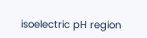isoelectric pH region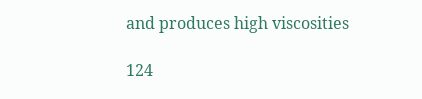and produces high viscosities

124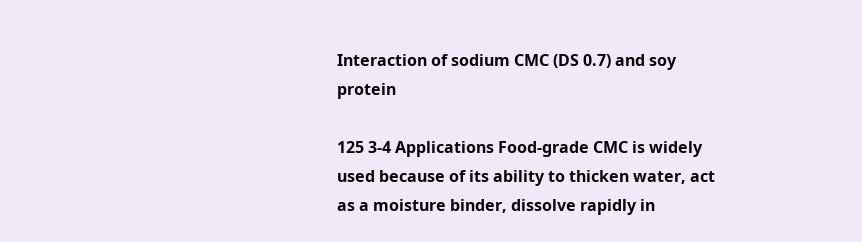Interaction of sodium CMC (DS 0.7) and soy protein

125 3-4 Applications Food-grade CMC is widely used because of its ability to thicken water, act as a moisture binder, dissolve rapidly in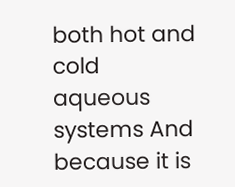both hot and cold aqueous systems And because it is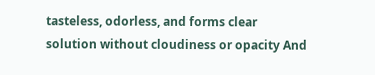tasteless, odorless, and forms clear solution without cloudiness or opacity And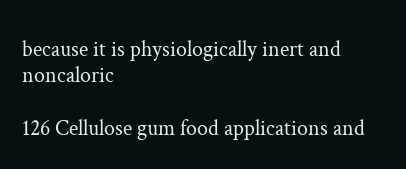because it is physiologically inert and noncaloric

126 Cellulose gum food applications and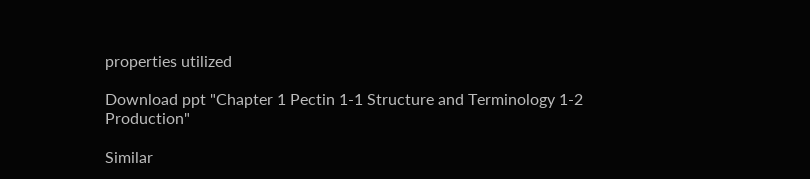properties utilized

Download ppt "Chapter 1 Pectin 1-1 Structure and Terminology 1-2 Production"

Similar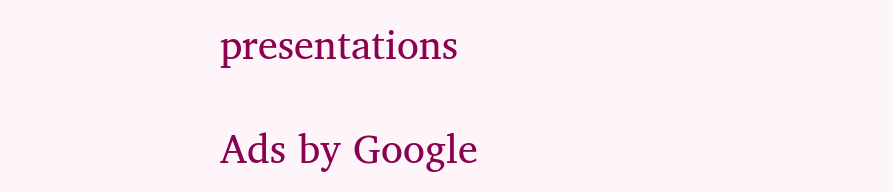presentations

Ads by Google